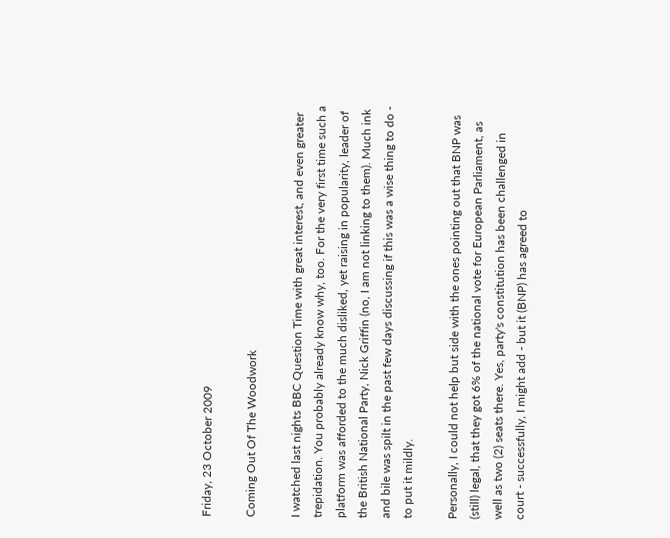Friday, 23 October 2009

Coming Out Of The Woodwork

I watched last nights BBC Question Time with great interest, and even greater trepidation. You probably already know why, too. For the very first time such a platform was afforded to the much disliked, yet raising in popularity, leader of the British National Party, Nick Griffin (no, I am not linking to them). Much ink and bile was spilt in the past few days discussing if this was a wise thing to do - to put it mildly.

Personally, I could not help but side with the ones pointing out that BNP was (still) legal, that they got 6% of the national vote for European Parliament, as well as two (2) seats there. Yes, party's constitution has been challenged in court - successfully, I might add - but it (BNP) has agreed to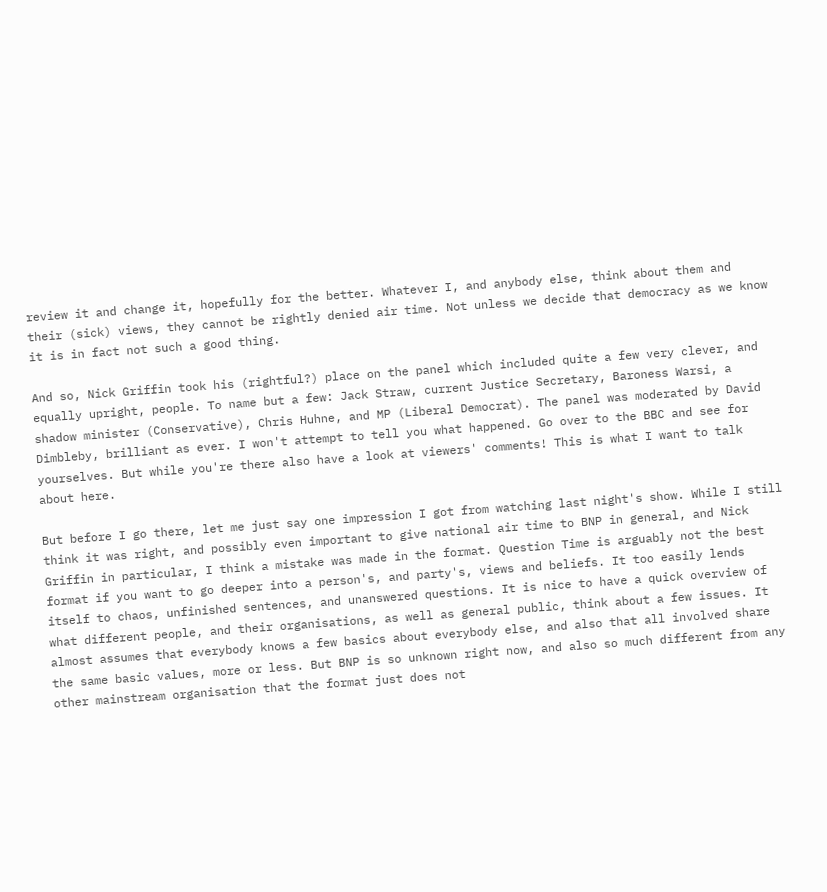review it and change it, hopefully for the better. Whatever I, and anybody else, think about them and their (sick) views, they cannot be rightly denied air time. Not unless we decide that democracy as we know it is in fact not such a good thing.

And so, Nick Griffin took his (rightful?) place on the panel which included quite a few very clever, and equally upright, people. To name but a few: Jack Straw, current Justice Secretary, Baroness Warsi, a shadow minister (Conservative), Chris Huhne, and MP (Liberal Democrat). The panel was moderated by David Dimbleby, brilliant as ever. I won't attempt to tell you what happened. Go over to the BBC and see for yourselves. But while you're there also have a look at viewers' comments! This is what I want to talk about here.

But before I go there, let me just say one impression I got from watching last night's show. While I still think it was right, and possibly even important to give national air time to BNP in general, and Nick Griffin in particular, I think a mistake was made in the format. Question Time is arguably not the best format if you want to go deeper into a person's, and party's, views and beliefs. It too easily lends itself to chaos, unfinished sentences, and unanswered questions. It is nice to have a quick overview of what different people, and their organisations, as well as general public, think about a few issues. It almost assumes that everybody knows a few basics about everybody else, and also that all involved share the same basic values, more or less. But BNP is so unknown right now, and also so much different from any other mainstream organisation that the format just does not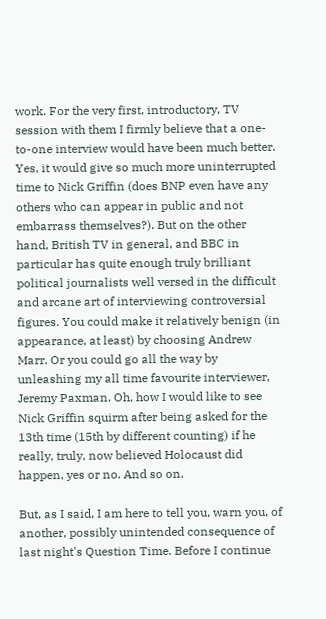work. For the very first, introductory, TV session with them I firmly believe that a one-to-one interview would have been much better. Yes, it would give so much more uninterrupted time to Nick Griffin (does BNP even have any others who can appear in public and not embarrass themselves?). But on the other hand, British TV in general, and BBC in particular has quite enough truly brilliant political journalists well versed in the difficult and arcane art of interviewing controversial figures. You could make it relatively benign (in appearance, at least) by choosing Andrew Marr. Or you could go all the way by unleashing my all time favourite interviewer, Jeremy Paxman. Oh, how I would like to see Nick Griffin squirm after being asked for the 13th time (15th by different counting) if he really, truly, now believed Holocaust did happen, yes or no. And so on.

But, as I said, I am here to tell you, warn you, of another, possibly unintended consequence of last night's Question Time. Before I continue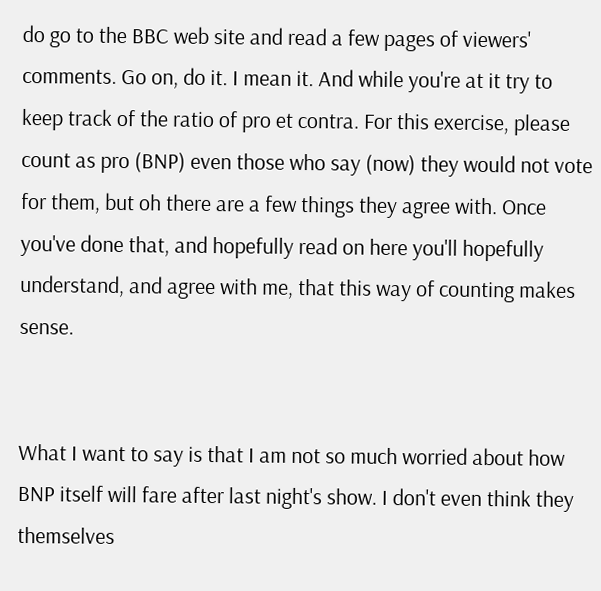do go to the BBC web site and read a few pages of viewers' comments. Go on, do it. I mean it. And while you're at it try to keep track of the ratio of pro et contra. For this exercise, please count as pro (BNP) even those who say (now) they would not vote for them, but oh there are a few things they agree with. Once you've done that, and hopefully read on here you'll hopefully understand, and agree with me, that this way of counting makes sense.


What I want to say is that I am not so much worried about how BNP itself will fare after last night's show. I don't even think they themselves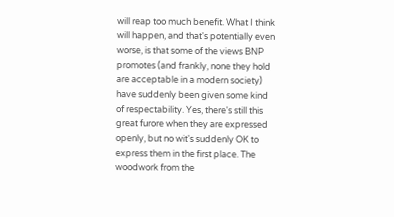will reap too much benefit. What I think will happen, and that's potentially even worse, is that some of the views BNP promotes (and frankly, none they hold are acceptable in a modern society) have suddenly been given some kind of respectability. Yes, there's still this great furore when they are expressed openly, but no wit's suddenly OK to express them in the first place. The woodwork from the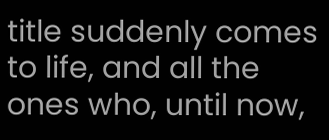title suddenly comes to life, and all the ones who, until now,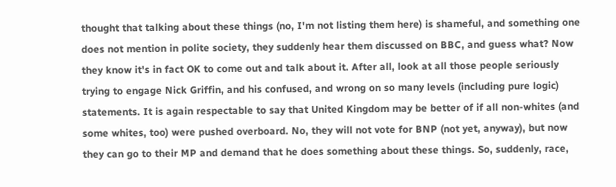thought that talking about these things (no, I'm not listing them here) is shameful, and something one does not mention in polite society, they suddenly hear them discussed on BBC, and guess what? Now they know it's in fact OK to come out and talk about it. After all, look at all those people seriously trying to engage Nick Griffin, and his confused, and wrong on so many levels (including pure logic) statements. It is again respectable to say that United Kingdom may be better of if all non-whites (and some whites, too) were pushed overboard. No, they will not vote for BNP (not yet, anyway), but now they can go to their MP and demand that he does something about these things. So, suddenly, race,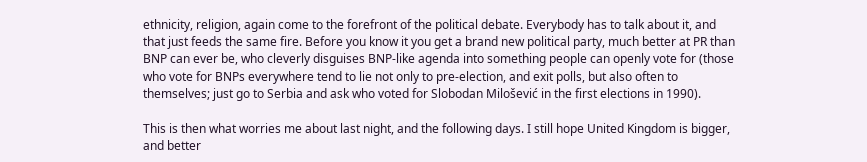ethnicity, religion, again come to the forefront of the political debate. Everybody has to talk about it, and that just feeds the same fire. Before you know it you get a brand new political party, much better at PR than BNP can ever be, who cleverly disguises BNP-like agenda into something people can openly vote for (those who vote for BNPs everywhere tend to lie not only to pre-election, and exit polls, but also often to themselves; just go to Serbia and ask who voted for Slobodan Milošević in the first elections in 1990).

This is then what worries me about last night, and the following days. I still hope United Kingdom is bigger, and better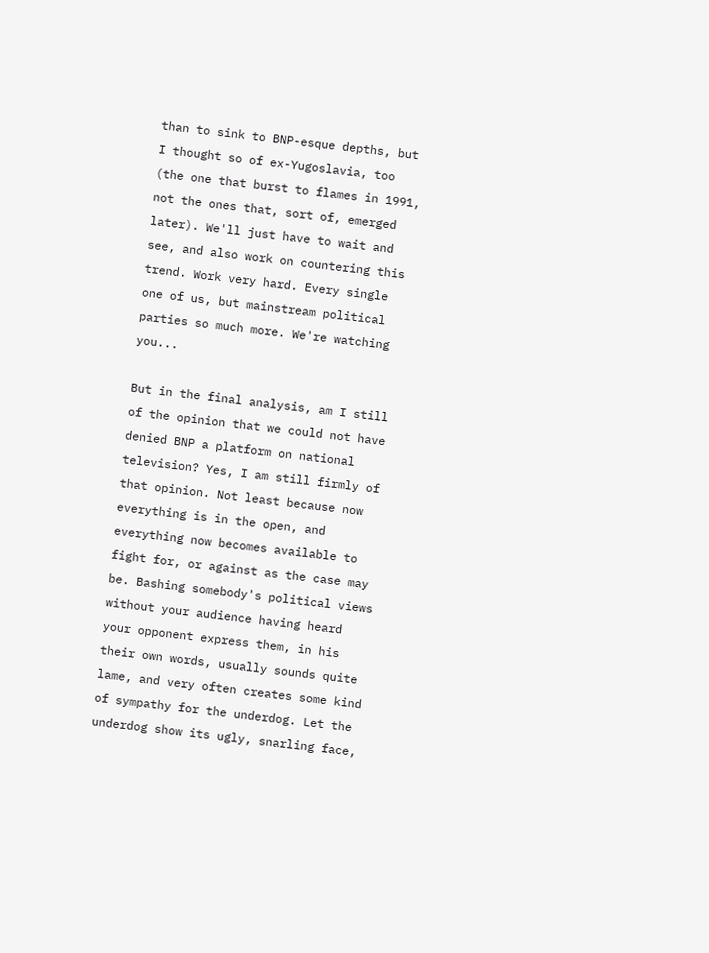than to sink to BNP-esque depths, but I thought so of ex-Yugoslavia, too (the one that burst to flames in 1991, not the ones that, sort of, emerged later). We'll just have to wait and see, and also work on countering this trend. Work very hard. Every single one of us, but mainstream political parties so much more. We're watching you...

But in the final analysis, am I still of the opinion that we could not have denied BNP a platform on national television? Yes, I am still firmly of that opinion. Not least because now everything is in the open, and everything now becomes available to fight for, or against as the case may be. Bashing somebody's political views without your audience having heard your opponent express them, in his their own words, usually sounds quite lame, and very often creates some kind of sympathy for the underdog. Let the underdog show its ugly, snarling face,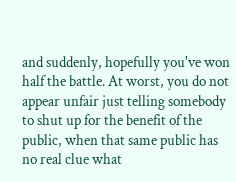and suddenly, hopefully you've won half the battle. At worst, you do not appear unfair just telling somebody to shut up for the benefit of the public, when that same public has no real clue what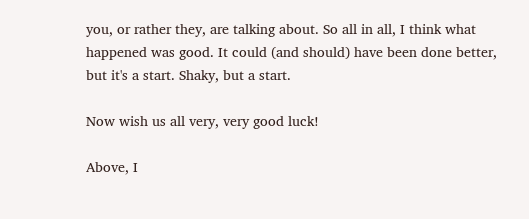you, or rather they, are talking about. So all in all, I think what happened was good. It could (and should) have been done better, but it's a start. Shaky, but a start.

Now wish us all very, very good luck!

Above, I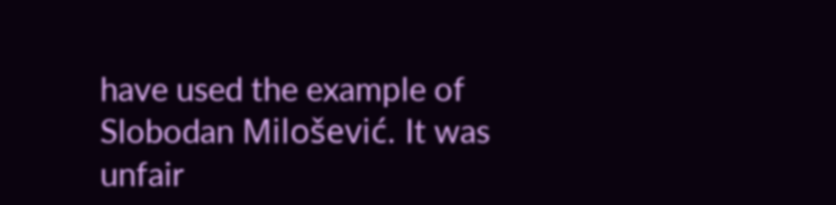have used the example of Slobodan Milošević. It was unfair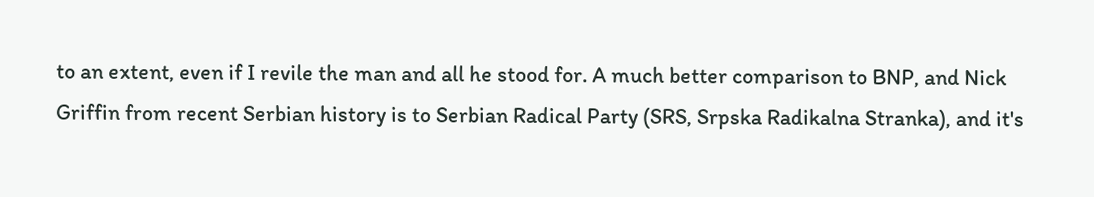to an extent, even if I revile the man and all he stood for. A much better comparison to BNP, and Nick Griffin from recent Serbian history is to Serbian Radical Party (SRS, Srpska Radikalna Stranka), and it's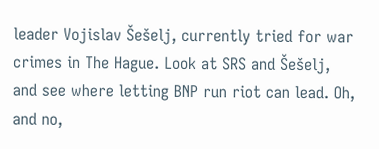leader Vojislav Šešelj, currently tried for war crimes in The Hague. Look at SRS and Šešelj, and see where letting BNP run riot can lead. Oh, and no,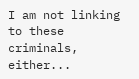I am not linking to these criminals, either...